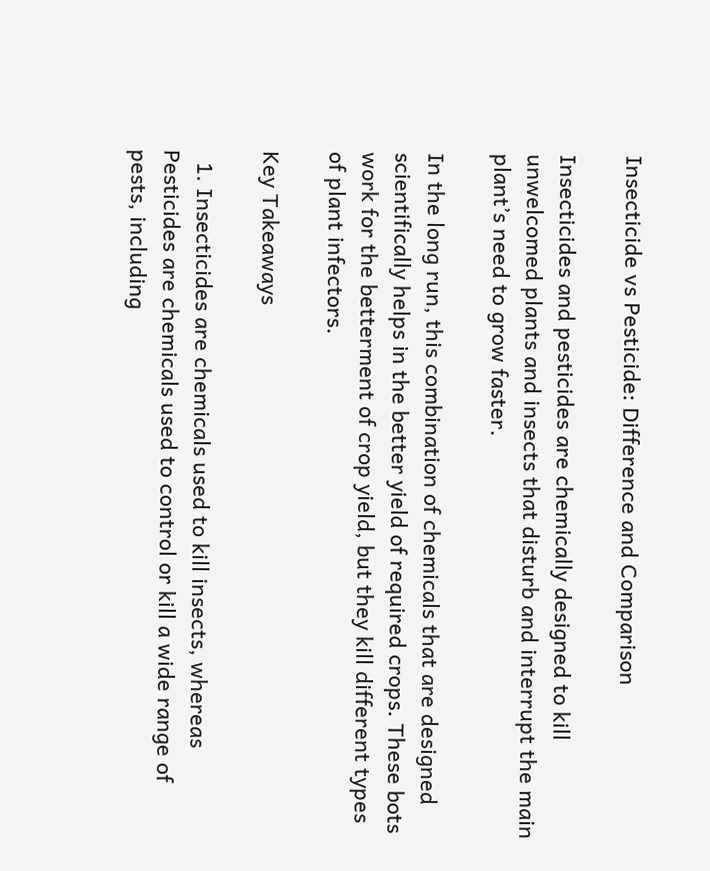Insecticide vs Pesticide: Difference and Comparison

Insecticides and pesticides are chemically designed to kill unwelcomed plants and insects that disturb and interrupt the main plant’s need to grow faster.

In the long run, this combination of chemicals that are designed scientifically helps in the better yield of required crops. These bots work for the betterment of crop yield, but they kill different types of plant infectors.

Key Takeaways

  1. Insecticides are chemicals used to kill insects, whereas Pesticides are chemicals used to control or kill a wide range of pests, including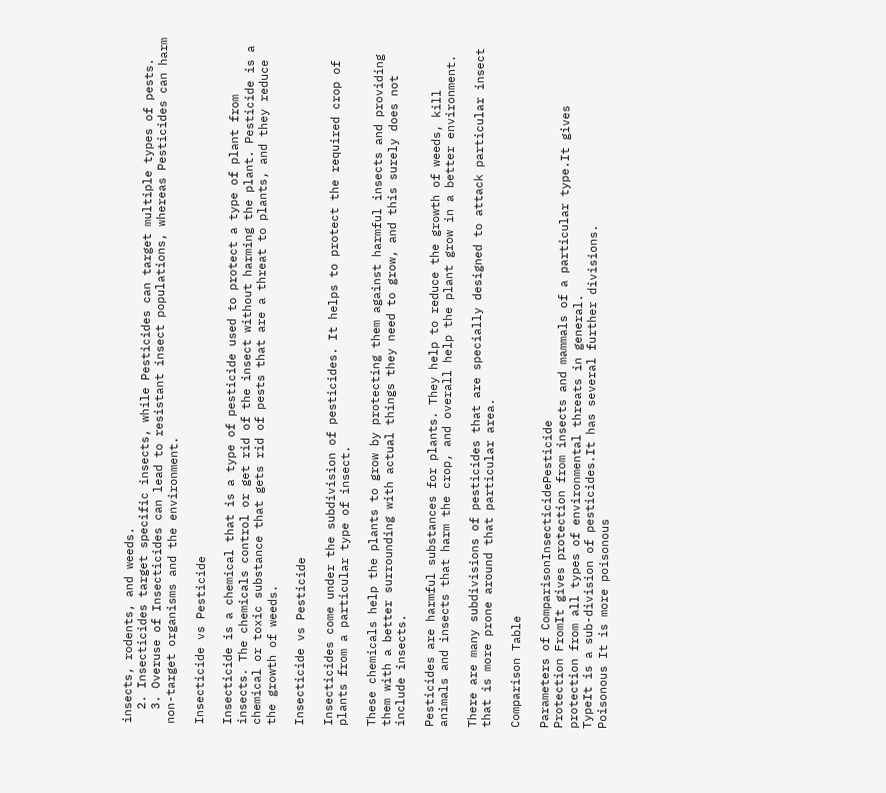insects, rodents, and weeds.
  2. Insecticides target specific insects, while Pesticides can target multiple types of pests.
  3. Overuse of Insecticides can lead to resistant insect populations, whereas Pesticides can harm non-target organisms and the environment.

Insecticide vs Pesticide

Insecticide is a chemical that is a type of pesticide used to protect a type of plant from insects. The chemicals control or get rid of the insect without harming the plant. Pesticide is a chemical or toxic substance that gets rid of pests that are a threat to plants, and they reduce the growth of weeds.

Insecticide vs Pesticide

Insecticides come under the subdivision of pesticides. It helps to protect the required crop of plants from a particular type of insect.

These chemicals help the plants to grow by protecting them against harmful insects and providing them with a better surrounding with actual things they need to grow, and this surely does not include insects.

Pesticides are harmful substances for plants. They help to reduce the growth of weeds, kill animals and insects that harm the crop, and overall help the plant grow in a better environment.

There are many subdivisions of pesticides that are specially designed to attack particular insect that is more prone around that particular area.

Comparison Table

Parameters of ComparisonInsecticidePesticide
Protection FromIt gives protection from insects and mammals of a particular type.It gives protection from all types of environmental threats in general.
TypeIt is a sub-division of pesticides.It has several further divisions.
Poisonous It is more poisonous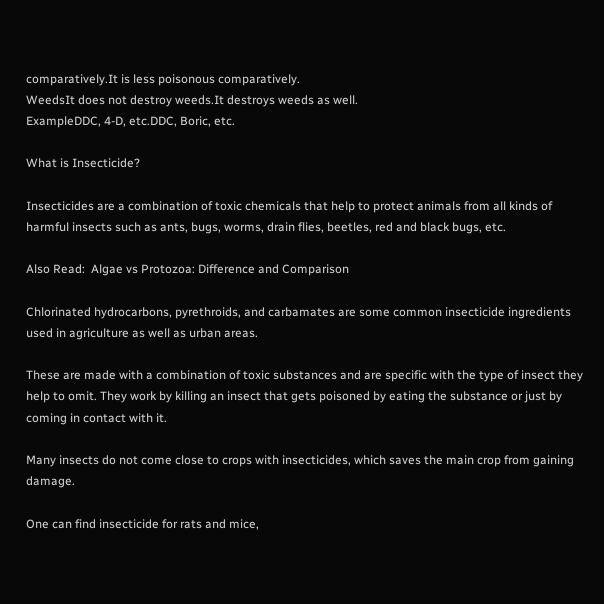comparatively.It is less poisonous comparatively.
WeedsIt does not destroy weeds.It destroys weeds as well.
ExampleDDC, 4-D, etc.DDC, Boric, etc.

What is Insecticide?

Insecticides are a combination of toxic chemicals that help to protect animals from all kinds of harmful insects such as ants, bugs, worms, drain flies, beetles, red and black bugs, etc.

Also Read:  Algae vs Protozoa: Difference and Comparison

Chlorinated hydrocarbons, pyrethroids, and carbamates are some common insecticide ingredients used in agriculture as well as urban areas.

These are made with a combination of toxic substances and are specific with the type of insect they help to omit. They work by killing an insect that gets poisoned by eating the substance or just by coming in contact with it.

Many insects do not come close to crops with insecticides, which saves the main crop from gaining damage.

One can find insecticide for rats and mice,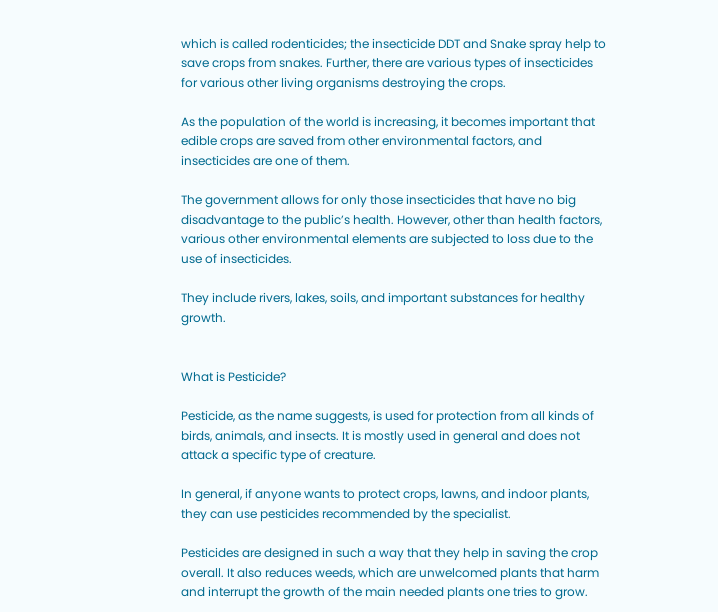which is called rodenticides; the insecticide DDT and Snake spray help to save crops from snakes. Further, there are various types of insecticides for various other living organisms destroying the crops.

As the population of the world is increasing, it becomes important that edible crops are saved from other environmental factors, and insecticides are one of them.

The government allows for only those insecticides that have no big disadvantage to the public’s health. However, other than health factors, various other environmental elements are subjected to loss due to the use of insecticides.

They include rivers, lakes, soils, and important substances for healthy growth.


What is Pesticide?

Pesticide, as the name suggests, is used for protection from all kinds of birds, animals, and insects. It is mostly used in general and does not attack a specific type of creature.

In general, if anyone wants to protect crops, lawns, and indoor plants, they can use pesticides recommended by the specialist.

Pesticides are designed in such a way that they help in saving the crop overall. It also reduces weeds, which are unwelcomed plants that harm and interrupt the growth of the main needed plants one tries to grow.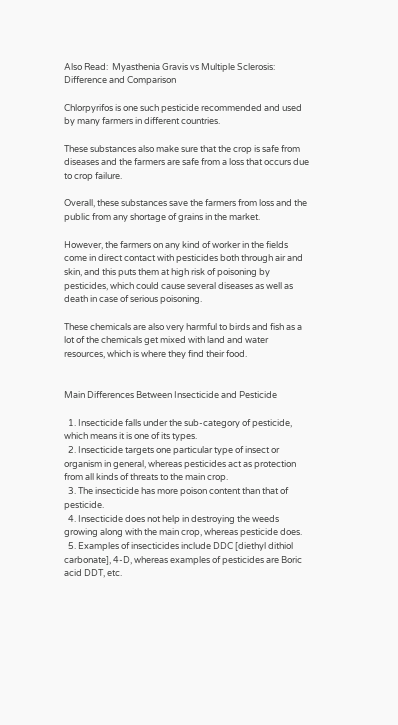Also Read:  Myasthenia Gravis vs Multiple Sclerosis: Difference and Comparison

Chlorpyrifos is one such pesticide recommended and used by many farmers in different countries.

These substances also make sure that the crop is safe from diseases and the farmers are safe from a loss that occurs due to crop failure.

Overall, these substances save the farmers from loss and the public from any shortage of grains in the market.

However, the farmers on any kind of worker in the fields come in direct contact with pesticides both through air and skin, and this puts them at high risk of poisoning by pesticides, which could cause several diseases as well as death in case of serious poisoning.

These chemicals are also very harmful to birds and fish as a lot of the chemicals get mixed with land and water resources, which is where they find their food.


Main Differences Between Insecticide and Pesticide

  1. Insecticide falls under the sub-category of pesticide, which means it is one of its types.
  2. Insecticide targets one particular type of insect or organism in general, whereas pesticides act as protection from all kinds of threats to the main crop.
  3. The insecticide has more poison content than that of pesticide.
  4. Insecticide does not help in destroying the weeds growing along with the main crop, whereas pesticide does.
  5. Examples of insecticides include DDC [diethyl dithiol carbonate], 4-D, whereas examples of pesticides are Boric acid DDT, etc.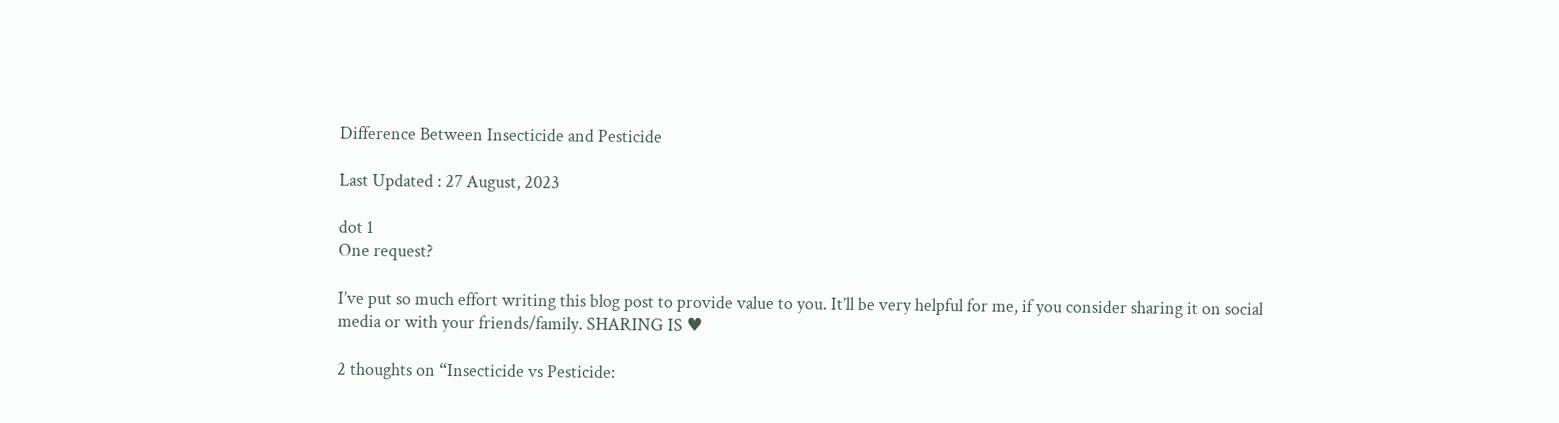Difference Between Insecticide and Pesticide

Last Updated : 27 August, 2023

dot 1
One request?

I’ve put so much effort writing this blog post to provide value to you. It’ll be very helpful for me, if you consider sharing it on social media or with your friends/family. SHARING IS ♥

2 thoughts on “Insecticide vs Pesticide: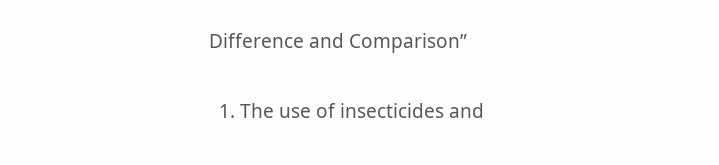Difference and Comparison”

  1. The use of insecticides and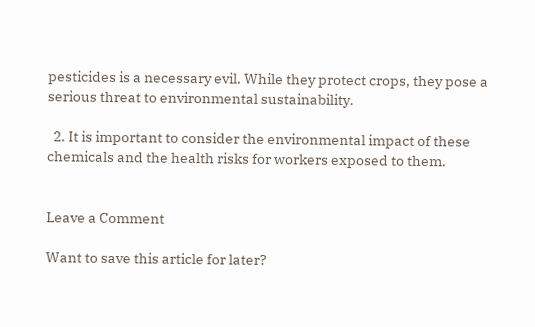pesticides is a necessary evil. While they protect crops, they pose a serious threat to environmental sustainability.

  2. It is important to consider the environmental impact of these chemicals and the health risks for workers exposed to them.


Leave a Comment

Want to save this article for later?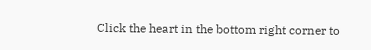Click the heart in the bottom right corner to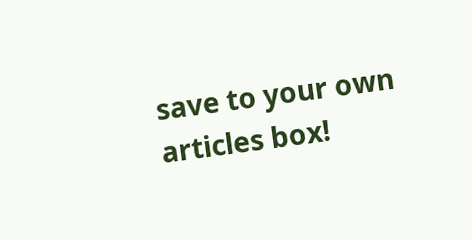save to your own articles box!